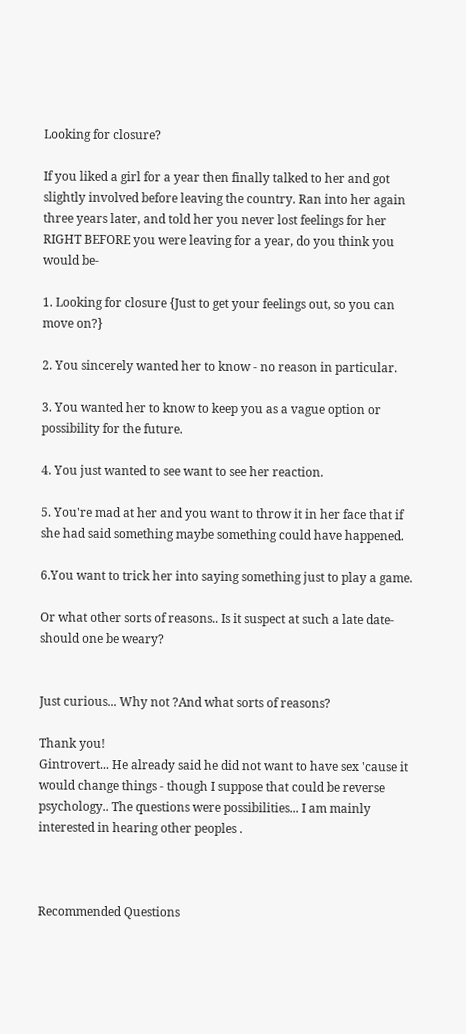Looking for closure?

If you liked a girl for a year then finally talked to her and got slightly involved before leaving the country. Ran into her again three years later, and told her you never lost feelings for her RIGHT BEFORE you were leaving for a year, do you think you would be-

1. Looking for closure {Just to get your feelings out, so you can move on?}

2. You sincerely wanted her to know - no reason in particular.

3. You wanted her to know to keep you as a vague option or possibility for the future.

4. You just wanted to see want to see her reaction.

5. You're mad at her and you want to throw it in her face that if she had said something maybe something could have happened.

6.You want to trick her into saying something just to play a game.

Or what other sorts of reasons.. Is it suspect at such a late date- should one be weary?


Just curious... Why not ?And what sorts of reasons?

Thank you!
Gintrovert... He already said he did not want to have sex 'cause it would change things - though I suppose that could be reverse psychology.. The questions were possibilities... I am mainly interested in hearing other peoples .



Recommended Questions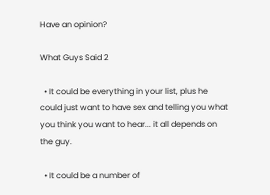Have an opinion?

What Guys Said 2

  • It could be everything in your list, plus he could just want to have sex and telling you what you think you want to hear... it all depends on the guy.

  • It could be a number of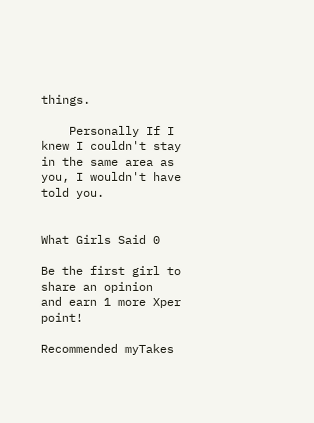things.

    Personally If I knew I couldn't stay in the same area as you, I wouldn't have told you.


What Girls Said 0

Be the first girl to share an opinion
and earn 1 more Xper point!

Recommended myTakes